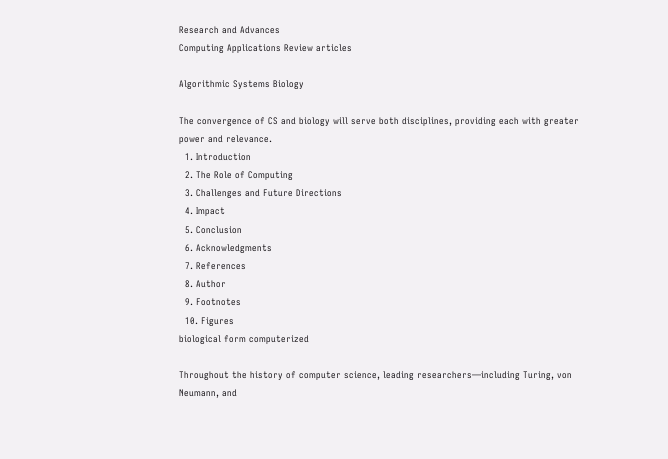Research and Advances
Computing Applications Review articles

Algorithmic Systems Biology

The convergence of CS and biology will serve both disciplines, providing each with greater power and relevance.
  1. Introduction
  2. The Role of Computing
  3. Challenges and Future Directions
  4. Impact
  5. Conclusion
  6. Acknowledgments
  7. References
  8. Author
  9. Footnotes
  10. Figures
biological form computerized

Throughout the history of computer science, leading researchers—including Turing, von Neumann, and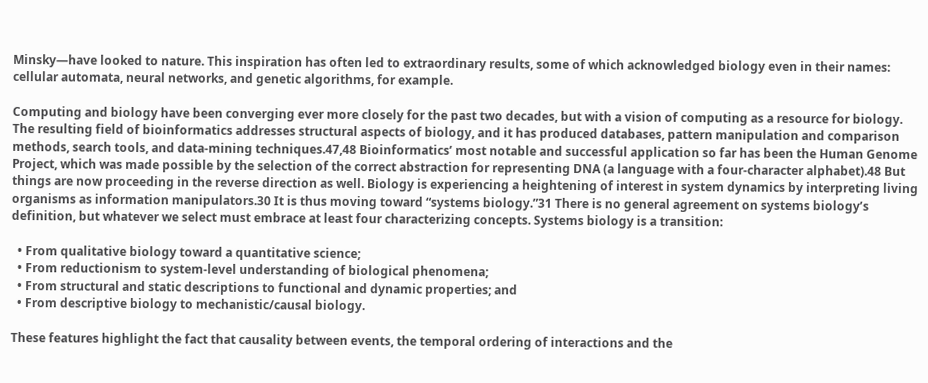Minsky—have looked to nature. This inspiration has often led to extraordinary results, some of which acknowledged biology even in their names: cellular automata, neural networks, and genetic algorithms, for example.

Computing and biology have been converging ever more closely for the past two decades, but with a vision of computing as a resource for biology. The resulting field of bioinformatics addresses structural aspects of biology, and it has produced databases, pattern manipulation and comparison methods, search tools, and data-mining techniques.47,48 Bioinformatics’ most notable and successful application so far has been the Human Genome Project, which was made possible by the selection of the correct abstraction for representing DNA (a language with a four-character alphabet).48 But things are now proceeding in the reverse direction as well. Biology is experiencing a heightening of interest in system dynamics by interpreting living organisms as information manipulators.30 It is thus moving toward “systems biology.”31 There is no general agreement on systems biology’s definition, but whatever we select must embrace at least four characterizing concepts. Systems biology is a transition:

  • From qualitative biology toward a quantitative science;
  • From reductionism to system-level understanding of biological phenomena;
  • From structural and static descriptions to functional and dynamic properties; and
  • From descriptive biology to mechanistic/causal biology.

These features highlight the fact that causality between events, the temporal ordering of interactions and the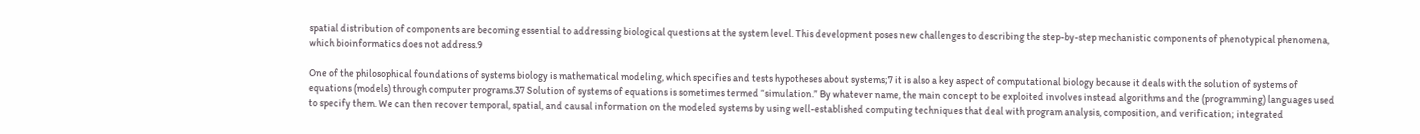spatial distribution of components are becoming essential to addressing biological questions at the system level. This development poses new challenges to describing the step-by-step mechanistic components of phenotypical phenomena, which bioinformatics does not address.9

One of the philosophical foundations of systems biology is mathematical modeling, which specifies and tests hypotheses about systems;7 it is also a key aspect of computational biology because it deals with the solution of systems of equations (models) through computer programs.37 Solution of systems of equations is sometimes termed “simulation.” By whatever name, the main concept to be exploited involves instead algorithms and the (programming) languages used to specify them. We can then recover temporal, spatial, and causal information on the modeled systems by using well-established computing techniques that deal with program analysis, composition, and verification; integrated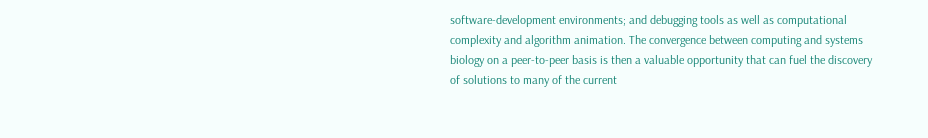software-development environments; and debugging tools as well as computational complexity and algorithm animation. The convergence between computing and systems biology on a peer-to-peer basis is then a valuable opportunity that can fuel the discovery of solutions to many of the current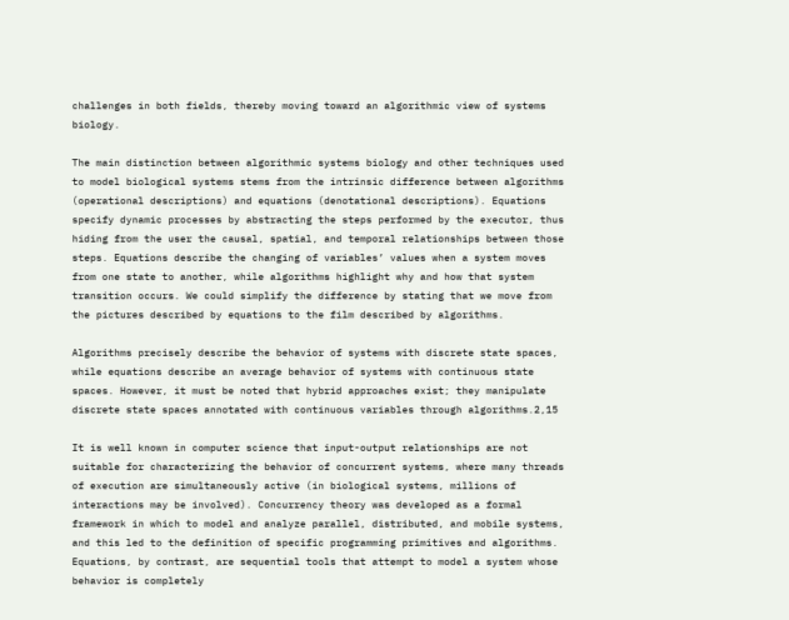challenges in both fields, thereby moving toward an algorithmic view of systems biology.

The main distinction between algorithmic systems biology and other techniques used to model biological systems stems from the intrinsic difference between algorithms (operational descriptions) and equations (denotational descriptions). Equations specify dynamic processes by abstracting the steps performed by the executor, thus hiding from the user the causal, spatial, and temporal relationships between those steps. Equations describe the changing of variables’ values when a system moves from one state to another, while algorithms highlight why and how that system transition occurs. We could simplify the difference by stating that we move from the pictures described by equations to the film described by algorithms.

Algorithms precisely describe the behavior of systems with discrete state spaces, while equations describe an average behavior of systems with continuous state spaces. However, it must be noted that hybrid approaches exist; they manipulate discrete state spaces annotated with continuous variables through algorithms.2,15

It is well known in computer science that input-output relationships are not suitable for characterizing the behavior of concurrent systems, where many threads of execution are simultaneously active (in biological systems, millions of interactions may be involved). Concurrency theory was developed as a formal framework in which to model and analyze parallel, distributed, and mobile systems, and this led to the definition of specific programming primitives and algorithms. Equations, by contrast, are sequential tools that attempt to model a system whose behavior is completely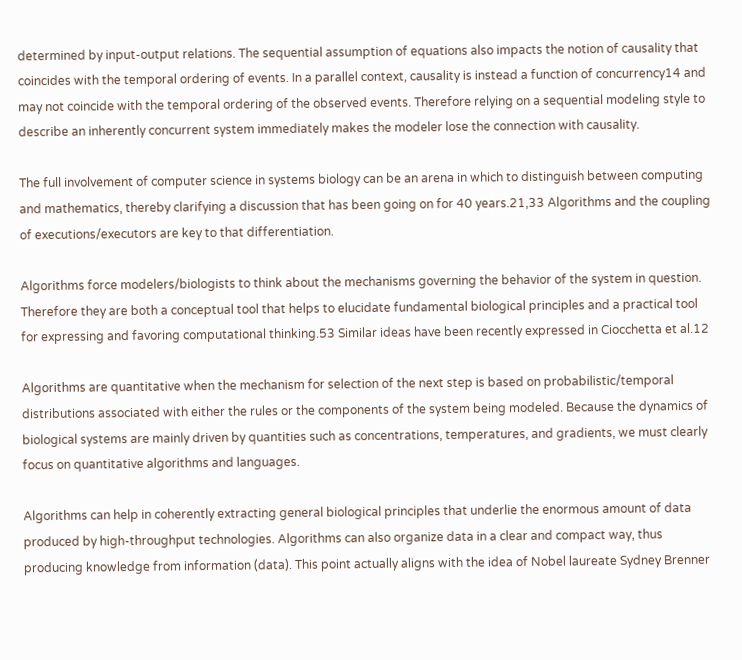determined by input-output relations. The sequential assumption of equations also impacts the notion of causality that coincides with the temporal ordering of events. In a parallel context, causality is instead a function of concurrency14 and may not coincide with the temporal ordering of the observed events. Therefore relying on a sequential modeling style to describe an inherently concurrent system immediately makes the modeler lose the connection with causality.

The full involvement of computer science in systems biology can be an arena in which to distinguish between computing and mathematics, thereby clarifying a discussion that has been going on for 40 years.21,33 Algorithms and the coupling of executions/executors are key to that differentiation.

Algorithms force modelers/biologists to think about the mechanisms governing the behavior of the system in question. Therefore they are both a conceptual tool that helps to elucidate fundamental biological principles and a practical tool for expressing and favoring computational thinking.53 Similar ideas have been recently expressed in Ciocchetta et al.12

Algorithms are quantitative when the mechanism for selection of the next step is based on probabilistic/temporal distributions associated with either the rules or the components of the system being modeled. Because the dynamics of biological systems are mainly driven by quantities such as concentrations, temperatures, and gradients, we must clearly focus on quantitative algorithms and languages.

Algorithms can help in coherently extracting general biological principles that underlie the enormous amount of data produced by high-throughput technologies. Algorithms can also organize data in a clear and compact way, thus producing knowledge from information (data). This point actually aligns with the idea of Nobel laureate Sydney Brenner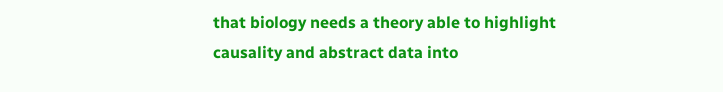that biology needs a theory able to highlight causality and abstract data into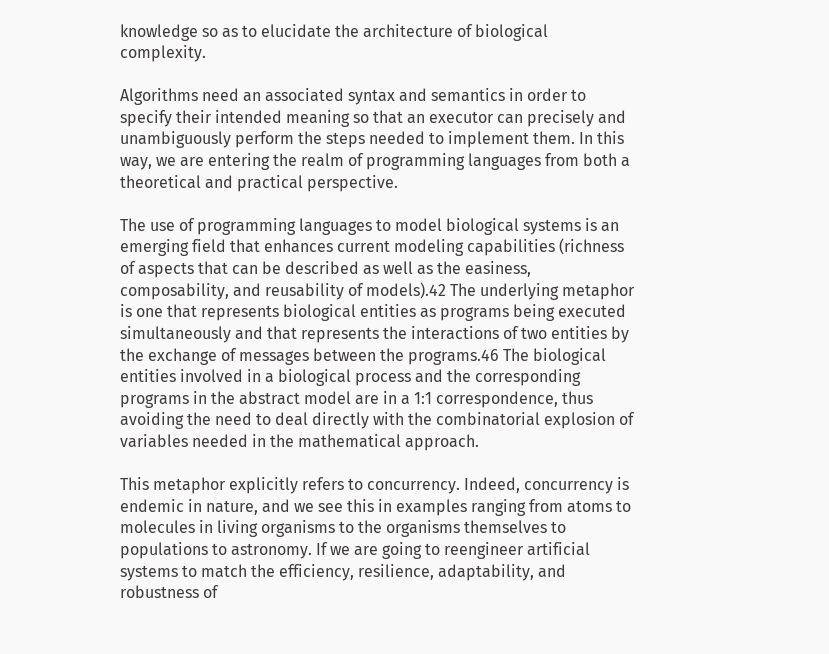knowledge so as to elucidate the architecture of biological complexity.

Algorithms need an associated syntax and semantics in order to specify their intended meaning so that an executor can precisely and unambiguously perform the steps needed to implement them. In this way, we are entering the realm of programming languages from both a theoretical and practical perspective.

The use of programming languages to model biological systems is an emerging field that enhances current modeling capabilities (richness of aspects that can be described as well as the easiness, composability, and reusability of models).42 The underlying metaphor is one that represents biological entities as programs being executed simultaneously and that represents the interactions of two entities by the exchange of messages between the programs.46 The biological entities involved in a biological process and the corresponding programs in the abstract model are in a 1:1 correspondence, thus avoiding the need to deal directly with the combinatorial explosion of variables needed in the mathematical approach.

This metaphor explicitly refers to concurrency. Indeed, concurrency is endemic in nature, and we see this in examples ranging from atoms to molecules in living organisms to the organisms themselves to populations to astronomy. If we are going to reengineer artificial systems to match the efficiency, resilience, adaptability, and robustness of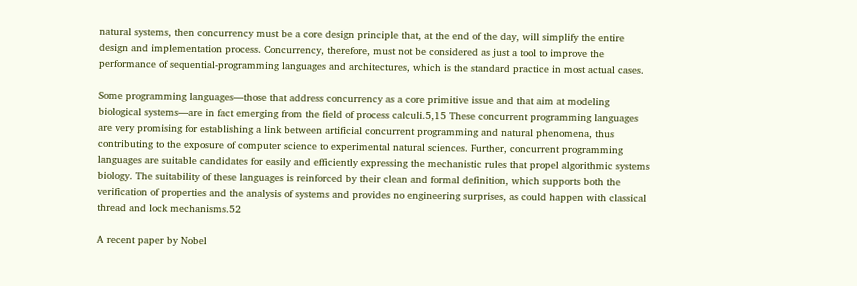natural systems, then concurrency must be a core design principle that, at the end of the day, will simplify the entire design and implementation process. Concurrency, therefore, must not be considered as just a tool to improve the performance of sequential-programming languages and architectures, which is the standard practice in most actual cases.

Some programming languages—those that address concurrency as a core primitive issue and that aim at modeling biological systems—are in fact emerging from the field of process calculi.5,15 These concurrent programming languages are very promising for establishing a link between artificial concurrent programming and natural phenomena, thus contributing to the exposure of computer science to experimental natural sciences. Further, concurrent programming languages are suitable candidates for easily and efficiently expressing the mechanistic rules that propel algorithmic systems biology. The suitability of these languages is reinforced by their clean and formal definition, which supports both the verification of properties and the analysis of systems and provides no engineering surprises, as could happen with classical thread and lock mechanisms.52

A recent paper by Nobel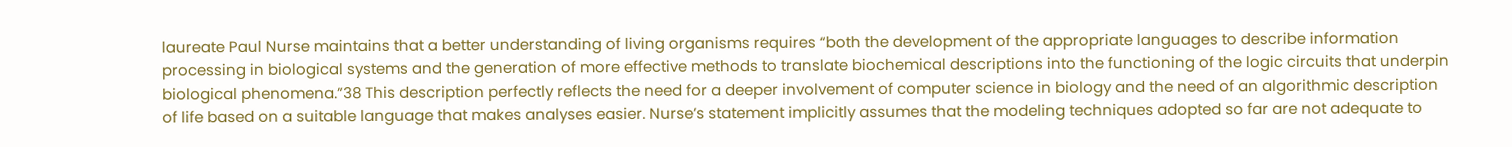laureate Paul Nurse maintains that a better understanding of living organisms requires “both the development of the appropriate languages to describe information processing in biological systems and the generation of more effective methods to translate biochemical descriptions into the functioning of the logic circuits that underpin biological phenomena.”38 This description perfectly reflects the need for a deeper involvement of computer science in biology and the need of an algorithmic description of life based on a suitable language that makes analyses easier. Nurse’s statement implicitly assumes that the modeling techniques adopted so far are not adequate to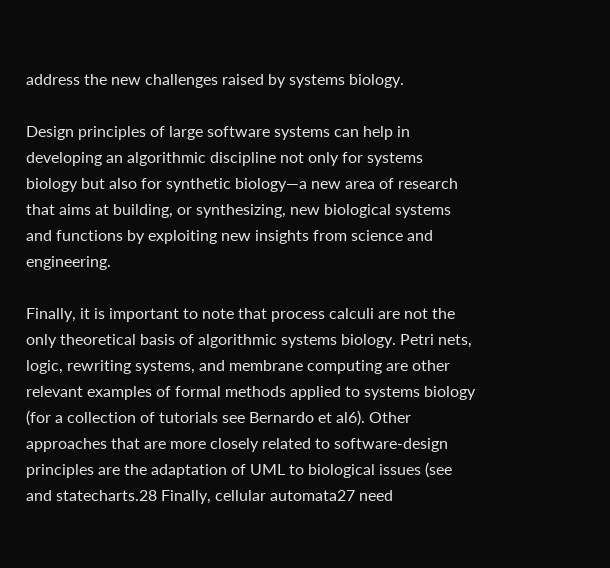address the new challenges raised by systems biology.

Design principles of large software systems can help in developing an algorithmic discipline not only for systems biology but also for synthetic biology—a new area of research that aims at building, or synthesizing, new biological systems and functions by exploiting new insights from science and engineering.

Finally, it is important to note that process calculi are not the only theoretical basis of algorithmic systems biology. Petri nets, logic, rewriting systems, and membrane computing are other relevant examples of formal methods applied to systems biology (for a collection of tutorials see Bernardo et al6). Other approaches that are more closely related to software-design principles are the adaptation of UML to biological issues (see and statecharts.28 Finally, cellular automata27 need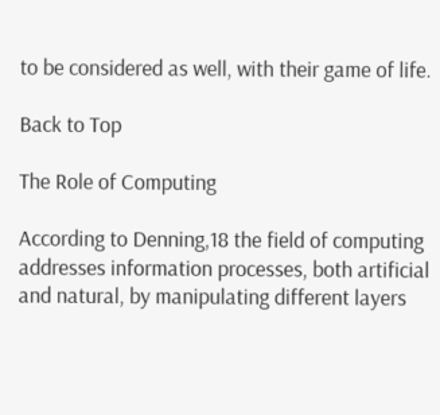to be considered as well, with their game of life.

Back to Top

The Role of Computing

According to Denning,18 the field of computing addresses information processes, both artificial and natural, by manipulating different layers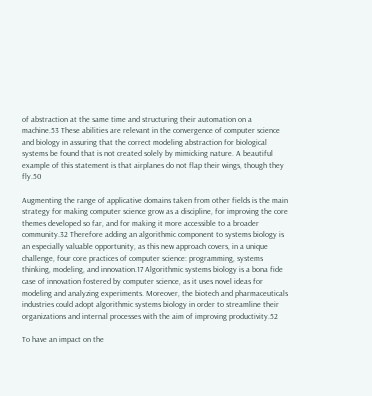of abstraction at the same time and structuring their automation on a machine.53 These abilities are relevant in the convergence of computer science and biology in assuring that the correct modeling abstraction for biological systems be found that is not created solely by mimicking nature. A beautiful example of this statement is that airplanes do not flap their wings, though they fly.50

Augmenting the range of applicative domains taken from other fields is the main strategy for making computer science grow as a discipline, for improving the core themes developed so far, and for making it more accessible to a broader community.32 Therefore adding an algorithmic component to systems biology is an especially valuable opportunity, as this new approach covers, in a unique challenge, four core practices of computer science: programming, systems thinking, modeling, and innovation.17 Algorithmic systems biology is a bona fide case of innovation fostered by computer science, as it uses novel ideas for modeling and analyzing experiments. Moreover, the biotech and pharmaceuticals industries could adopt algorithmic systems biology in order to streamline their organizations and internal processes with the aim of improving productivity.52

To have an impact on the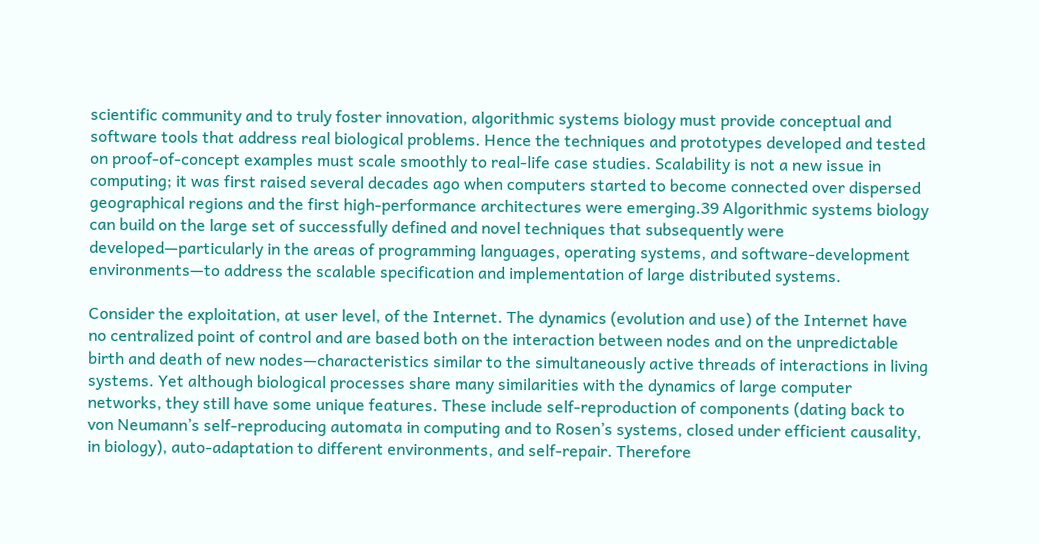scientific community and to truly foster innovation, algorithmic systems biology must provide conceptual and software tools that address real biological problems. Hence the techniques and prototypes developed and tested on proof-of-concept examples must scale smoothly to real-life case studies. Scalability is not a new issue in computing; it was first raised several decades ago when computers started to become connected over dispersed geographical regions and the first high-performance architectures were emerging.39 Algorithmic systems biology can build on the large set of successfully defined and novel techniques that subsequently were developed—particularly in the areas of programming languages, operating systems, and software-development environments—to address the scalable specification and implementation of large distributed systems.

Consider the exploitation, at user level, of the Internet. The dynamics (evolution and use) of the Internet have no centralized point of control and are based both on the interaction between nodes and on the unpredictable birth and death of new nodes—characteristics similar to the simultaneously active threads of interactions in living systems. Yet although biological processes share many similarities with the dynamics of large computer networks, they still have some unique features. These include self-reproduction of components (dating back to von Neumann’s self-reproducing automata in computing and to Rosen’s systems, closed under efficient causality, in biology), auto-adaptation to different environments, and self-repair. Therefore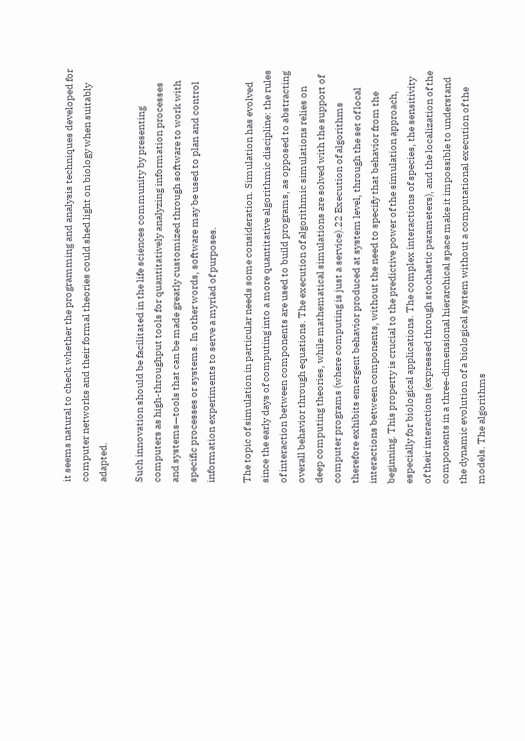it seems natural to check whether the programming and analysis techniques developed for computer networks and their formal theories could shed light on biology when suitably adapted.

Such innovation should be facilitated in the life sciences community by presenting computers as high-throughput tools for quantitatively analyzing information processes and systems—tools that can be made greatly customized through software to work with specific processes or systems. In other words, software may be used to plan and control information experiments to serve a myriad of purposes.

The topic of simulation in particular needs some consideration. Simulation has evolved since the early days of computing into a more quantitative algorithmic discipline: the rules of interaction between components are used to build programs, as opposed to abstracting overall behavior through equations. The execution of algorithmic simulations relies on deep computing theories, while mathematical simulations are solved with the support of computer programs (where computing is just a service).22 Execution of algorithms therefore exhibits emergent behavior produced at system level, through the set of local interactions between components, without the need to specify that behavior from the beginning. This property is crucial to the predictive power of the simulation approach, especially for biological applications. The complex interactions of species, the sensitivity of their interactions (expressed through stochastic parameters), and the localization of the components in a three-dimensional hierarchical space make it impossible to understand the dynamic evolution of a biological system without a computational execution of the models. The algorithms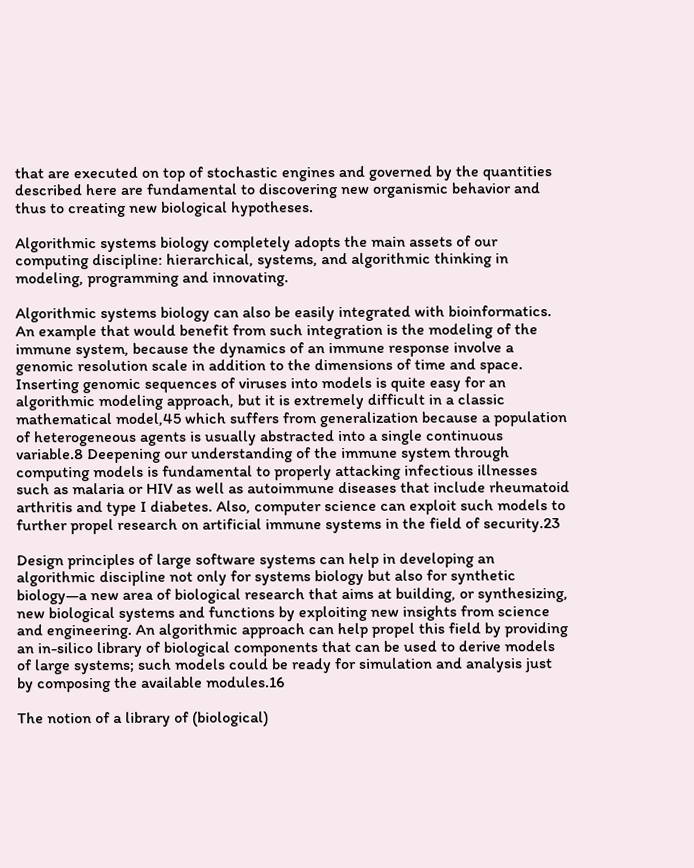that are executed on top of stochastic engines and governed by the quantities described here are fundamental to discovering new organismic behavior and thus to creating new biological hypotheses.

Algorithmic systems biology completely adopts the main assets of our computing discipline: hierarchical, systems, and algorithmic thinking in modeling, programming and innovating.

Algorithmic systems biology can also be easily integrated with bioinformatics. An example that would benefit from such integration is the modeling of the immune system, because the dynamics of an immune response involve a genomic resolution scale in addition to the dimensions of time and space. Inserting genomic sequences of viruses into models is quite easy for an algorithmic modeling approach, but it is extremely difficult in a classic mathematical model,45 which suffers from generalization because a population of heterogeneous agents is usually abstracted into a single continuous variable.8 Deepening our understanding of the immune system through computing models is fundamental to properly attacking infectious illnesses such as malaria or HIV as well as autoimmune diseases that include rheumatoid arthritis and type I diabetes. Also, computer science can exploit such models to further propel research on artificial immune systems in the field of security.23

Design principles of large software systems can help in developing an algorithmic discipline not only for systems biology but also for synthetic biology—a new area of biological research that aims at building, or synthesizing, new biological systems and functions by exploiting new insights from science and engineering. An algorithmic approach can help propel this field by providing an in-silico library of biological components that can be used to derive models of large systems; such models could be ready for simulation and analysis just by composing the available modules.16

The notion of a library of (biological)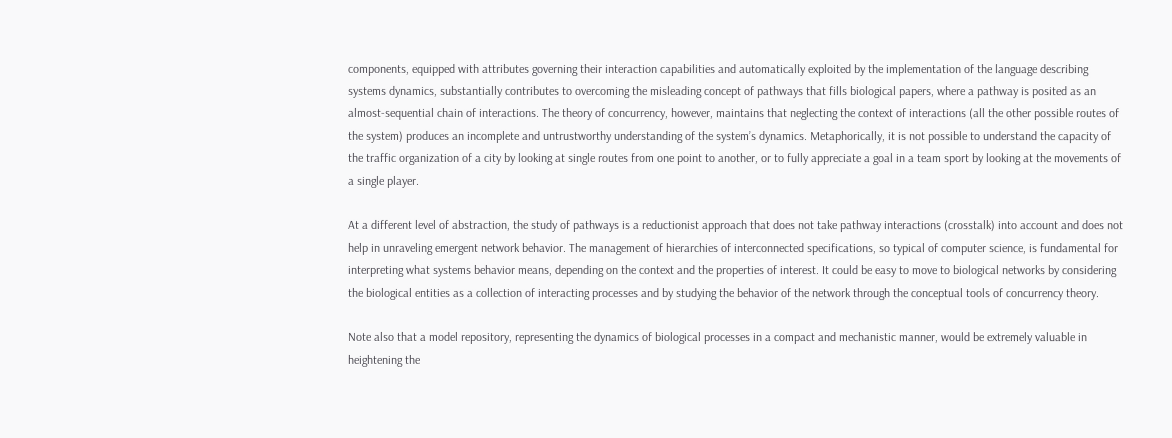components, equipped with attributes governing their interaction capabilities and automatically exploited by the implementation of the language describing systems dynamics, substantially contributes to overcoming the misleading concept of pathways that fills biological papers, where a pathway is posited as an almost-sequential chain of interactions. The theory of concurrency, however, maintains that neglecting the context of interactions (all the other possible routes of the system) produces an incomplete and untrustworthy understanding of the system’s dynamics. Metaphorically, it is not possible to understand the capacity of the traffic organization of a city by looking at single routes from one point to another, or to fully appreciate a goal in a team sport by looking at the movements of a single player.

At a different level of abstraction, the study of pathways is a reductionist approach that does not take pathway interactions (crosstalk) into account and does not help in unraveling emergent network behavior. The management of hierarchies of interconnected specifications, so typical of computer science, is fundamental for interpreting what systems behavior means, depending on the context and the properties of interest. It could be easy to move to biological networks by considering the biological entities as a collection of interacting processes and by studying the behavior of the network through the conceptual tools of concurrency theory.

Note also that a model repository, representing the dynamics of biological processes in a compact and mechanistic manner, would be extremely valuable in heightening the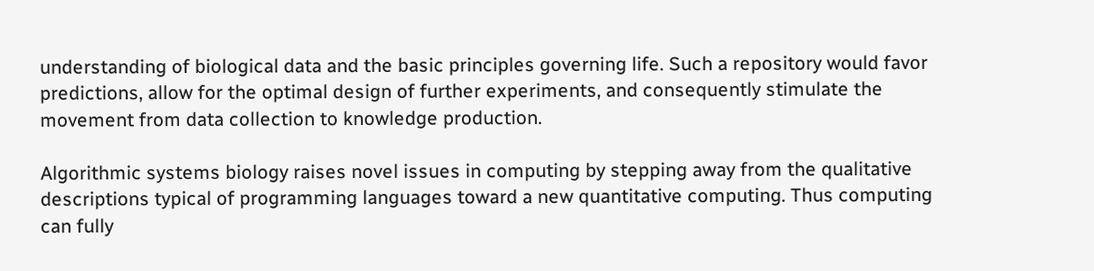understanding of biological data and the basic principles governing life. Such a repository would favor predictions, allow for the optimal design of further experiments, and consequently stimulate the movement from data collection to knowledge production.

Algorithmic systems biology raises novel issues in computing by stepping away from the qualitative descriptions typical of programming languages toward a new quantitative computing. Thus computing can fully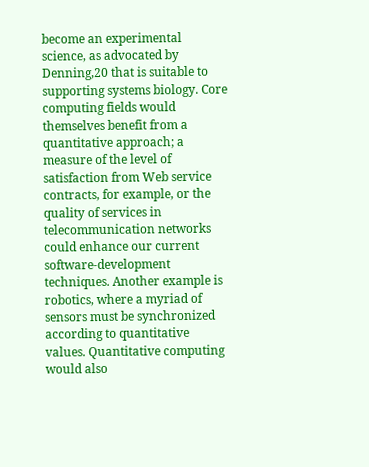become an experimental science, as advocated by Denning,20 that is suitable to supporting systems biology. Core computing fields would themselves benefit from a quantitative approach; a measure of the level of satisfaction from Web service contracts, for example, or the quality of services in telecommunication networks could enhance our current software-development techniques. Another example is robotics, where a myriad of sensors must be synchronized according to quantitative values. Quantitative computing would also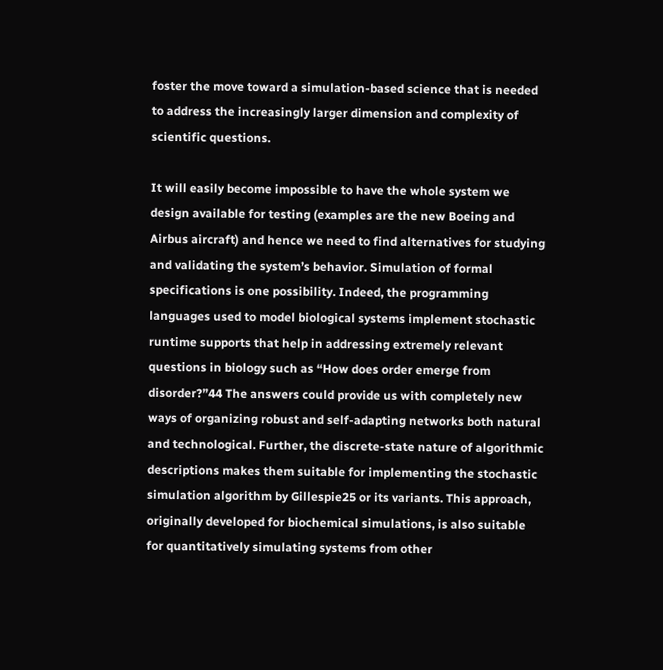foster the move toward a simulation-based science that is needed to address the increasingly larger dimension and complexity of scientific questions.

It will easily become impossible to have the whole system we design available for testing (examples are the new Boeing and Airbus aircraft) and hence we need to find alternatives for studying and validating the system’s behavior. Simulation of formal specifications is one possibility. Indeed, the programming languages used to model biological systems implement stochastic runtime supports that help in addressing extremely relevant questions in biology such as “How does order emerge from disorder?”44 The answers could provide us with completely new ways of organizing robust and self-adapting networks both natural and technological. Further, the discrete-state nature of algorithmic descriptions makes them suitable for implementing the stochastic simulation algorithm by Gillespie25 or its variants. This approach, originally developed for biochemical simulations, is also suitable for quantitatively simulating systems from other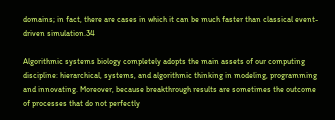domains; in fact, there are cases in which it can be much faster than classical event-driven simulation.34

Algorithmic systems biology completely adopts the main assets of our computing discipline: hierarchical, systems, and algorithmic thinking in modeling, programming and innovating. Moreover, because breakthrough results are sometimes the outcome of processes that do not perfectly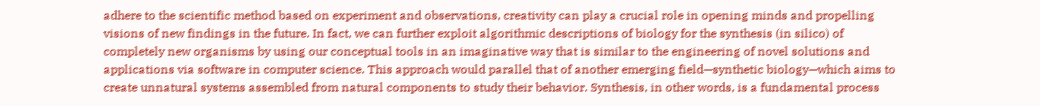adhere to the scientific method based on experiment and observations, creativity can play a crucial role in opening minds and propelling visions of new findings in the future. In fact, we can further exploit algorithmic descriptions of biology for the synthesis (in silico) of completely new organisms by using our conceptual tools in an imaginative way that is similar to the engineering of novel solutions and applications via software in computer science. This approach would parallel that of another emerging field—synthetic biology—which aims to create unnatural systems assembled from natural components to study their behavior. Synthesis, in other words, is a fundamental process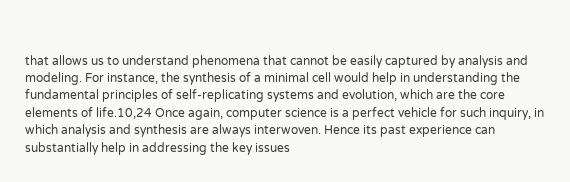that allows us to understand phenomena that cannot be easily captured by analysis and modeling. For instance, the synthesis of a minimal cell would help in understanding the fundamental principles of self-replicating systems and evolution, which are the core elements of life.10,24 Once again, computer science is a perfect vehicle for such inquiry, in which analysis and synthesis are always interwoven. Hence its past experience can substantially help in addressing the key issues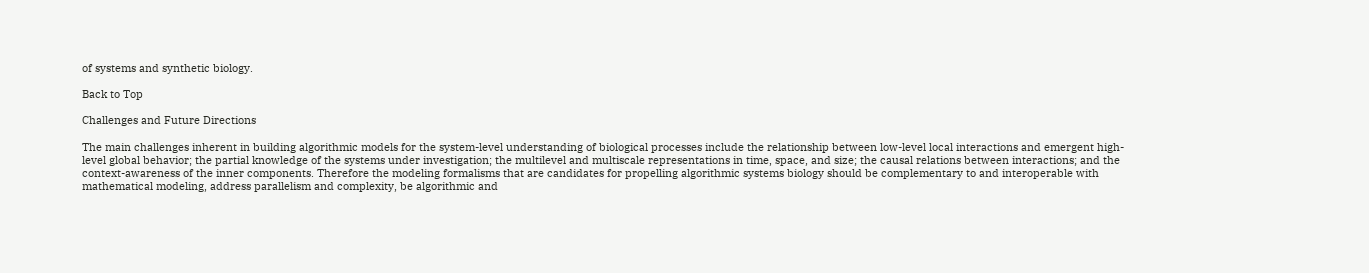of systems and synthetic biology.

Back to Top

Challenges and Future Directions

The main challenges inherent in building algorithmic models for the system-level understanding of biological processes include the relationship between low-level local interactions and emergent high-level global behavior; the partial knowledge of the systems under investigation; the multilevel and multiscale representations in time, space, and size; the causal relations between interactions; and the context-awareness of the inner components. Therefore the modeling formalisms that are candidates for propelling algorithmic systems biology should be complementary to and interoperable with mathematical modeling, address parallelism and complexity, be algorithmic and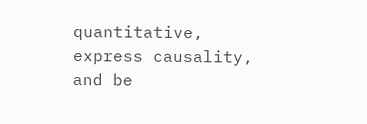quantitative, express causality, and be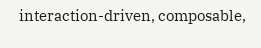interaction-driven, composable,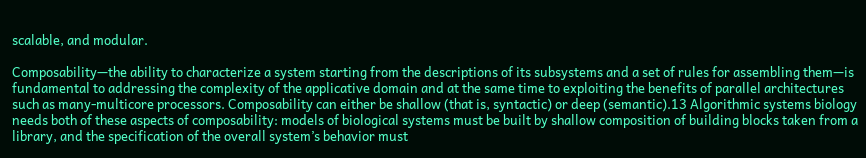scalable, and modular.

Composability—the ability to characterize a system starting from the descriptions of its subsystems and a set of rules for assembling them—is fundamental to addressing the complexity of the applicative domain and at the same time to exploiting the benefits of parallel architectures such as many-multicore processors. Composability can either be shallow (that is, syntactic) or deep (semantic).13 Algorithmic systems biology needs both of these aspects of composability: models of biological systems must be built by shallow composition of building blocks taken from a library, and the specification of the overall system’s behavior must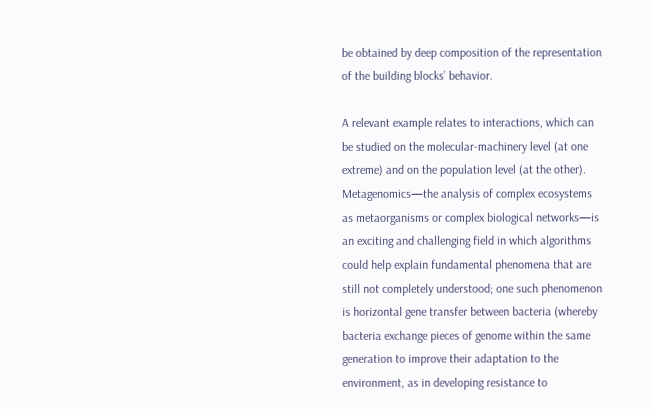be obtained by deep composition of the representation of the building blocks’ behavior.

A relevant example relates to interactions, which can be studied on the molecular-machinery level (at one extreme) and on the population level (at the other). Metagenomics—the analysis of complex ecosystems as metaorganisms or complex biological networks—is an exciting and challenging field in which algorithms could help explain fundamental phenomena that are still not completely understood; one such phenomenon is horizontal gene transfer between bacteria (whereby bacteria exchange pieces of genome within the same generation to improve their adaptation to the environment, as in developing resistance to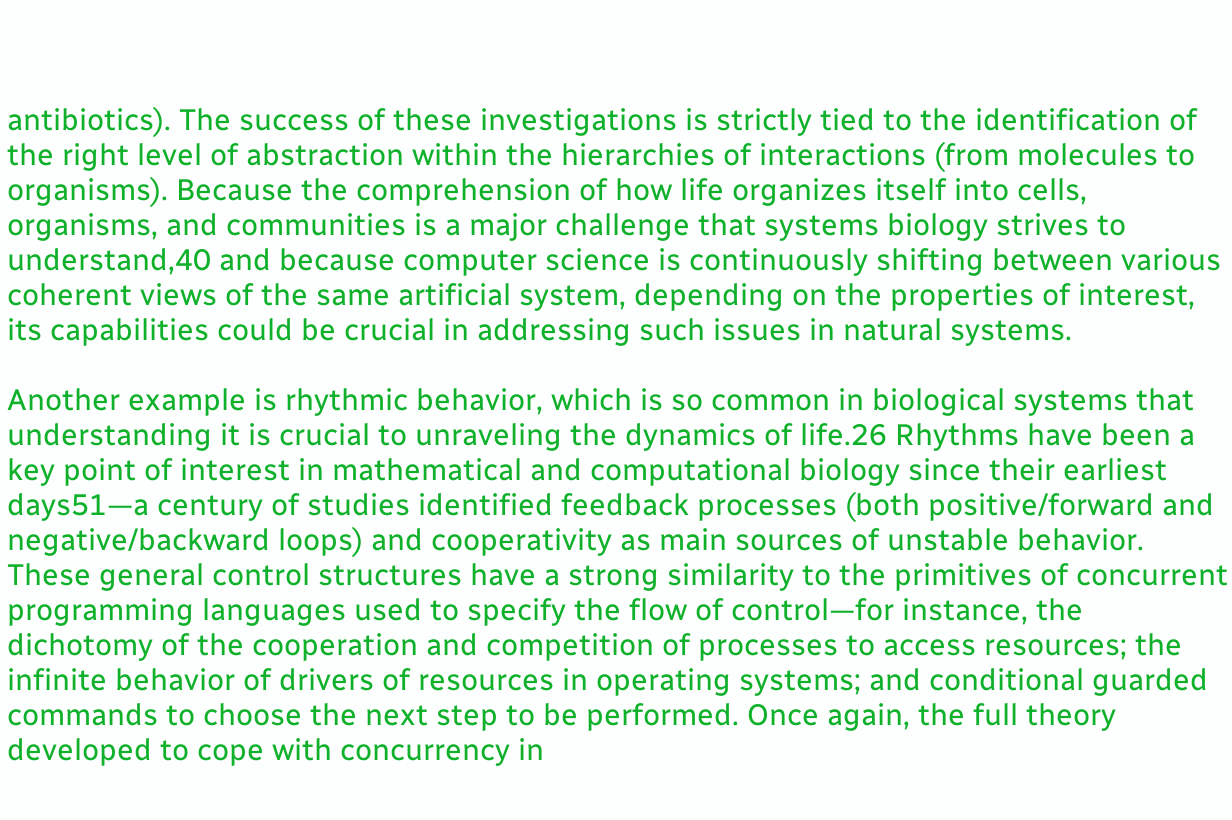antibiotics). The success of these investigations is strictly tied to the identification of the right level of abstraction within the hierarchies of interactions (from molecules to organisms). Because the comprehension of how life organizes itself into cells, organisms, and communities is a major challenge that systems biology strives to understand,40 and because computer science is continuously shifting between various coherent views of the same artificial system, depending on the properties of interest, its capabilities could be crucial in addressing such issues in natural systems.

Another example is rhythmic behavior, which is so common in biological systems that understanding it is crucial to unraveling the dynamics of life.26 Rhythms have been a key point of interest in mathematical and computational biology since their earliest days51—a century of studies identified feedback processes (both positive/forward and negative/backward loops) and cooperativity as main sources of unstable behavior. These general control structures have a strong similarity to the primitives of concurrent programming languages used to specify the flow of control—for instance, the dichotomy of the cooperation and competition of processes to access resources; the infinite behavior of drivers of resources in operating systems; and conditional guarded commands to choose the next step to be performed. Once again, the full theory developed to cope with concurrency in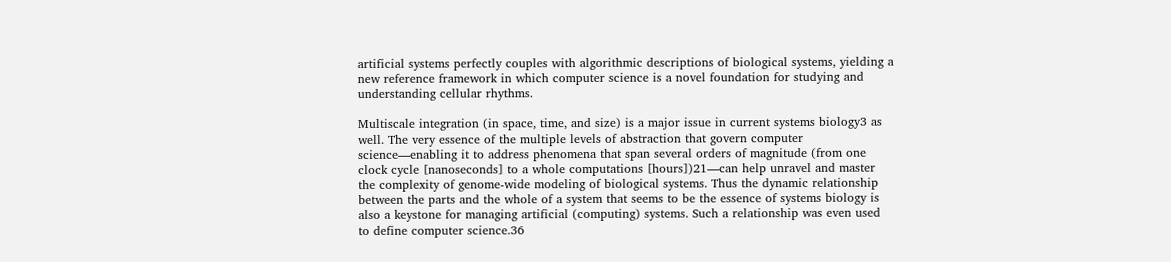artificial systems perfectly couples with algorithmic descriptions of biological systems, yielding a new reference framework in which computer science is a novel foundation for studying and understanding cellular rhythms.

Multiscale integration (in space, time, and size) is a major issue in current systems biology3 as well. The very essence of the multiple levels of abstraction that govern computer science—enabling it to address phenomena that span several orders of magnitude (from one clock cycle [nanoseconds] to a whole computations [hours])21—can help unravel and master the complexity of genome-wide modeling of biological systems. Thus the dynamic relationship between the parts and the whole of a system that seems to be the essence of systems biology is also a keystone for managing artificial (computing) systems. Such a relationship was even used to define computer science.36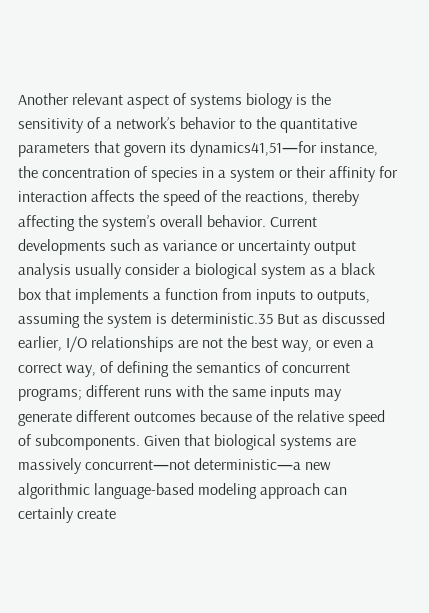Another relevant aspect of systems biology is the sensitivity of a network’s behavior to the quantitative parameters that govern its dynamics41,51—for instance, the concentration of species in a system or their affinity for interaction affects the speed of the reactions, thereby affecting the system’s overall behavior. Current developments such as variance or uncertainty output analysis usually consider a biological system as a black box that implements a function from inputs to outputs, assuming the system is deterministic.35 But as discussed earlier, I/O relationships are not the best way, or even a correct way, of defining the semantics of concurrent programs; different runs with the same inputs may generate different outcomes because of the relative speed of subcomponents. Given that biological systems are massively concurrent—not deterministic—a new algorithmic language-based modeling approach can certainly create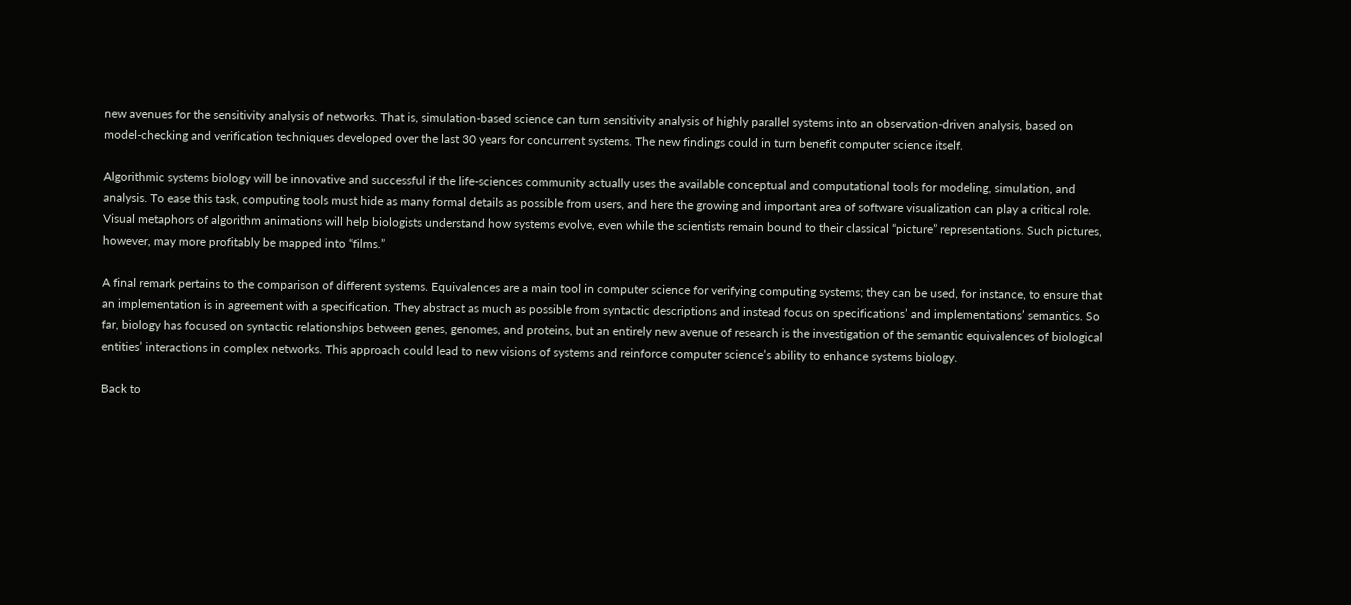new avenues for the sensitivity analysis of networks. That is, simulation-based science can turn sensitivity analysis of highly parallel systems into an observation-driven analysis, based on model-checking and verification techniques developed over the last 30 years for concurrent systems. The new findings could in turn benefit computer science itself.

Algorithmic systems biology will be innovative and successful if the life-sciences community actually uses the available conceptual and computational tools for modeling, simulation, and analysis. To ease this task, computing tools must hide as many formal details as possible from users, and here the growing and important area of software visualization can play a critical role. Visual metaphors of algorithm animations will help biologists understand how systems evolve, even while the scientists remain bound to their classical “picture” representations. Such pictures, however, may more profitably be mapped into “films.”

A final remark pertains to the comparison of different systems. Equivalences are a main tool in computer science for verifying computing systems; they can be used, for instance, to ensure that an implementation is in agreement with a specification. They abstract as much as possible from syntactic descriptions and instead focus on specifications’ and implementations’ semantics. So far, biology has focused on syntactic relationships between genes, genomes, and proteins, but an entirely new avenue of research is the investigation of the semantic equivalences of biological entities’ interactions in complex networks. This approach could lead to new visions of systems and reinforce computer science’s ability to enhance systems biology.

Back to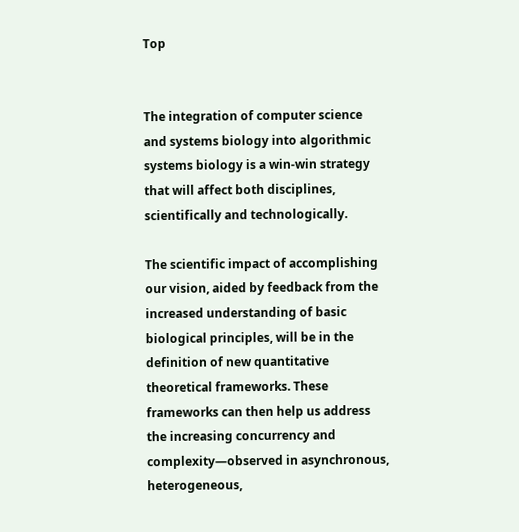Top


The integration of computer science and systems biology into algorithmic systems biology is a win-win strategy that will affect both disciplines, scientifically and technologically.

The scientific impact of accomplishing our vision, aided by feedback from the increased understanding of basic biological principles, will be in the definition of new quantitative theoretical frameworks. These frameworks can then help us address the increasing concurrency and complexity—observed in asynchronous, heterogeneous,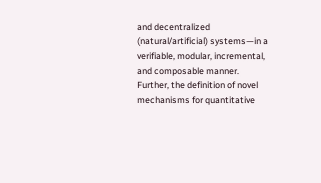and decentralized (natural/artificial) systems—in a verifiable, modular, incremental, and composable manner. Further, the definition of novel mechanisms for quantitative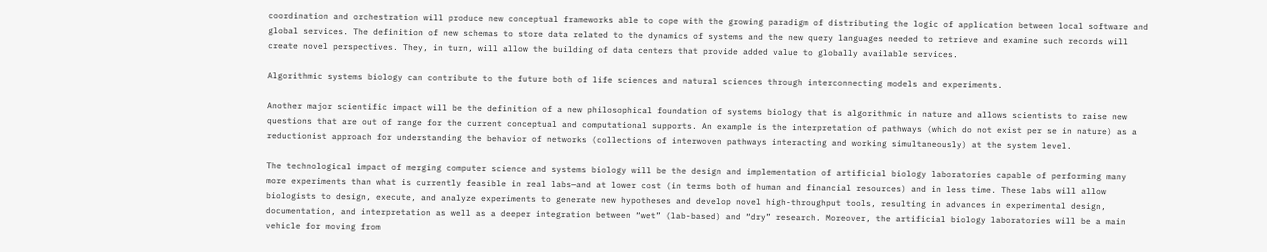coordination and orchestration will produce new conceptual frameworks able to cope with the growing paradigm of distributing the logic of application between local software and global services. The definition of new schemas to store data related to the dynamics of systems and the new query languages needed to retrieve and examine such records will create novel perspectives. They, in turn, will allow the building of data centers that provide added value to globally available services.

Algorithmic systems biology can contribute to the future both of life sciences and natural sciences through interconnecting models and experiments.

Another major scientific impact will be the definition of a new philosophical foundation of systems biology that is algorithmic in nature and allows scientists to raise new questions that are out of range for the current conceptual and computational supports. An example is the interpretation of pathways (which do not exist per se in nature) as a reductionist approach for understanding the behavior of networks (collections of interwoven pathways interacting and working simultaneously) at the system level.

The technological impact of merging computer science and systems biology will be the design and implementation of artificial biology laboratories capable of performing many more experiments than what is currently feasible in real labs—and at lower cost (in terms both of human and financial resources) and in less time. These labs will allow biologists to design, execute, and analyze experiments to generate new hypotheses and develop novel high-throughput tools, resulting in advances in experimental design, documentation, and interpretation as well as a deeper integration between “wet” (lab-based) and “dry” research. Moreover, the artificial biology laboratories will be a main vehicle for moving from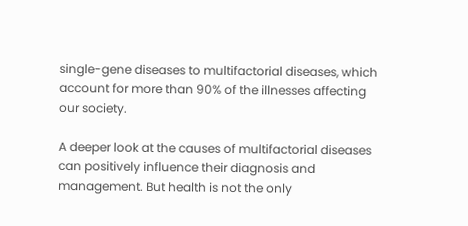single-gene diseases to multifactorial diseases, which account for more than 90% of the illnesses affecting our society.

A deeper look at the causes of multifactorial diseases can positively influence their diagnosis and management. But health is not the only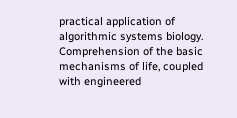practical application of algorithmic systems biology. Comprehension of the basic mechanisms of life, coupled with engineered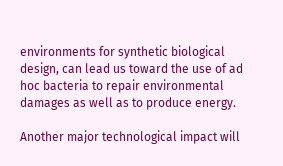environments for synthetic biological design, can lead us toward the use of ad hoc bacteria to repair environmental damages as well as to produce energy.

Another major technological impact will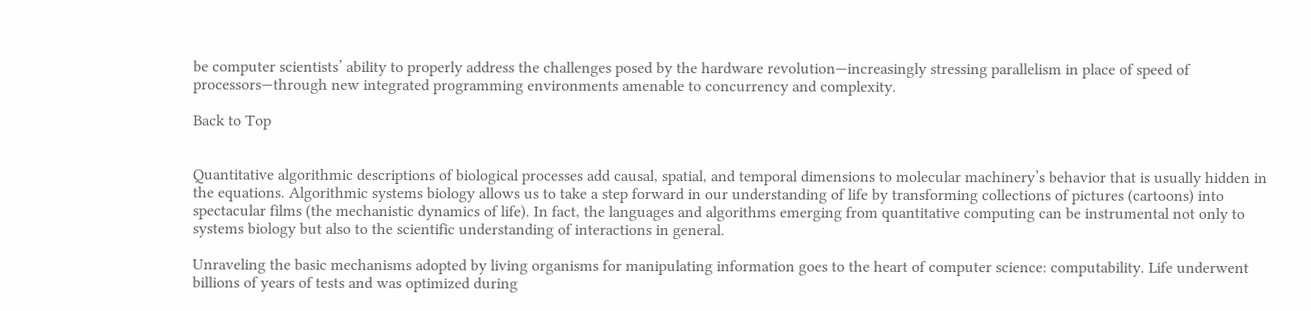be computer scientists’ ability to properly address the challenges posed by the hardware revolution—increasingly stressing parallelism in place of speed of processors—through new integrated programming environments amenable to concurrency and complexity.

Back to Top


Quantitative algorithmic descriptions of biological processes add causal, spatial, and temporal dimensions to molecular machinery’s behavior that is usually hidden in the equations. Algorithmic systems biology allows us to take a step forward in our understanding of life by transforming collections of pictures (cartoons) into spectacular films (the mechanistic dynamics of life). In fact, the languages and algorithms emerging from quantitative computing can be instrumental not only to systems biology but also to the scientific understanding of interactions in general.

Unraveling the basic mechanisms adopted by living organisms for manipulating information goes to the heart of computer science: computability. Life underwent billions of years of tests and was optimized during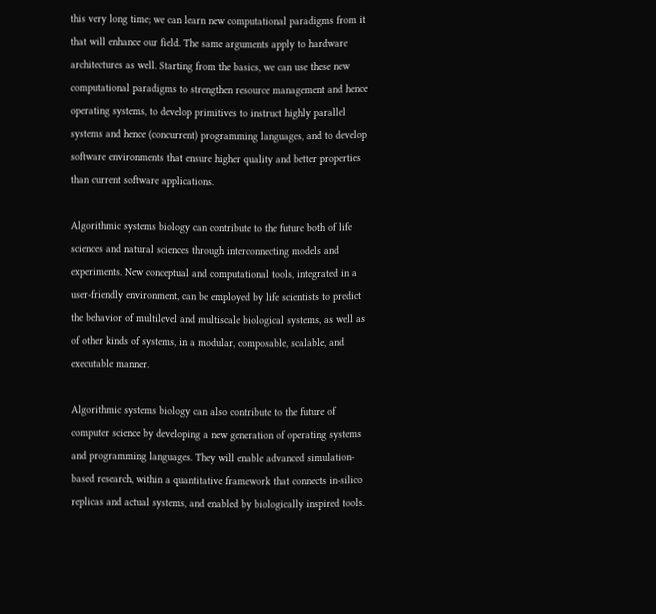this very long time; we can learn new computational paradigms from it that will enhance our field. The same arguments apply to hardware architectures as well. Starting from the basics, we can use these new computational paradigms to strengthen resource management and hence operating systems, to develop primitives to instruct highly parallel systems and hence (concurrent) programming languages, and to develop software environments that ensure higher quality and better properties than current software applications.

Algorithmic systems biology can contribute to the future both of life sciences and natural sciences through interconnecting models and experiments. New conceptual and computational tools, integrated in a user-friendly environment, can be employed by life scientists to predict the behavior of multilevel and multiscale biological systems, as well as of other kinds of systems, in a modular, composable, scalable, and executable manner.

Algorithmic systems biology can also contribute to the future of computer science by developing a new generation of operating systems and programming languages. They will enable advanced simulation-based research, within a quantitative framework that connects in-silico replicas and actual systems, and enabled by biologically inspired tools.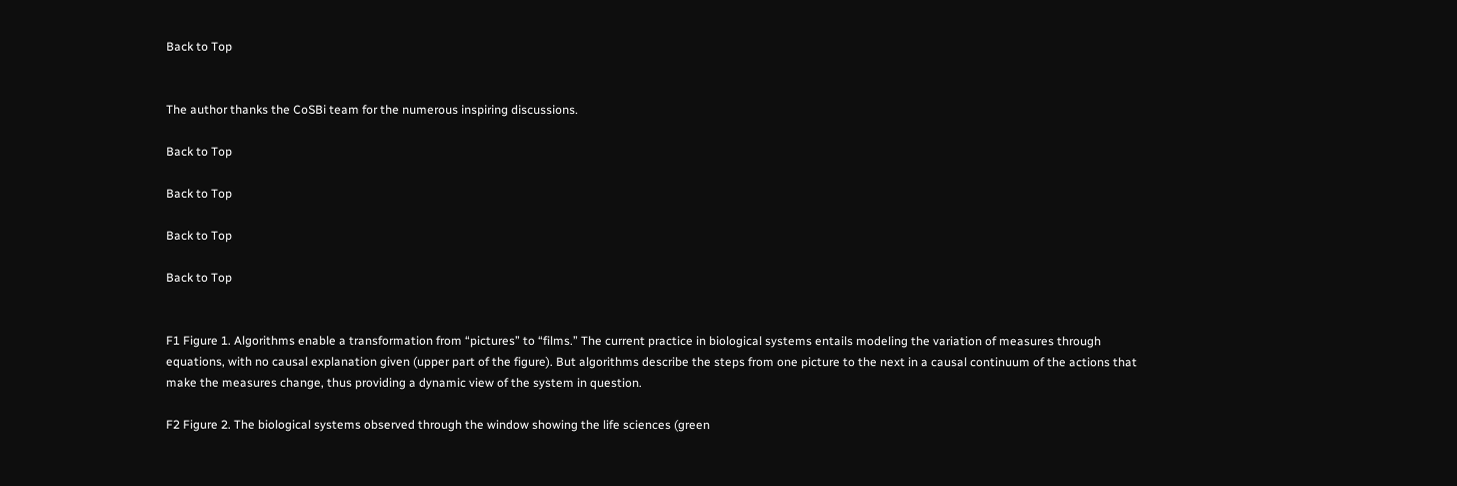Back to Top


The author thanks the CoSBi team for the numerous inspiring discussions.

Back to Top

Back to Top

Back to Top

Back to Top


F1 Figure 1. Algorithms enable a transformation from “pictures” to “films.” The current practice in biological systems entails modeling the variation of measures through equations, with no causal explanation given (upper part of the figure). But algorithms describe the steps from one picture to the next in a causal continuum of the actions that make the measures change, thus providing a dynamic view of the system in question.

F2 Figure 2. The biological systems observed through the window showing the life sciences (green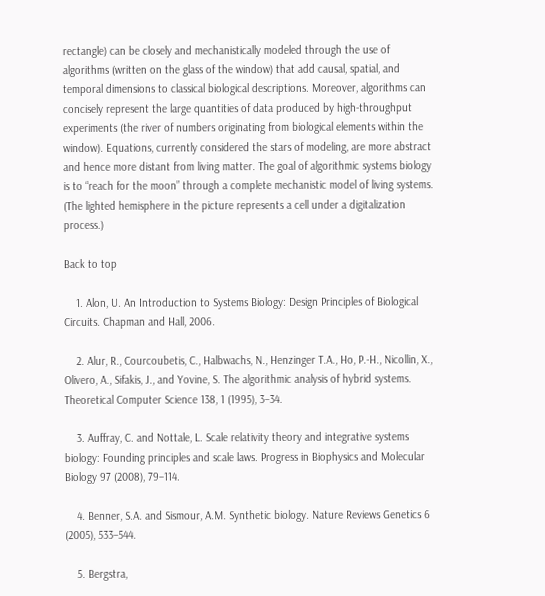rectangle) can be closely and mechanistically modeled through the use of algorithms (written on the glass of the window) that add causal, spatial, and temporal dimensions to classical biological descriptions. Moreover, algorithms can concisely represent the large quantities of data produced by high-throughput experiments (the river of numbers originating from biological elements within the window). Equations, currently considered the stars of modeling, are more abstract and hence more distant from living matter. The goal of algorithmic systems biology is to “reach for the moon” through a complete mechanistic model of living systems. (The lighted hemisphere in the picture represents a cell under a digitalization process.)

Back to top

    1. Alon, U. An Introduction to Systems Biology: Design Principles of Biological Circuits. Chapman and Hall, 2006.

    2. Alur, R., Courcoubetis, C., Halbwachs, N., Henzinger T.A., Ho, P.-H., Nicollin, X., Olivero, A., Sifakis, J., and Yovine, S. The algorithmic analysis of hybrid systems. Theoretical Computer Science 138, 1 (1995), 3–34.

    3. Auffray, C. and Nottale, L. Scale relativity theory and integrative systems biology: Founding principles and scale laws. Progress in Biophysics and Molecular Biology 97 (2008), 79–114.

    4. Benner, S.A. and Sismour, A.M. Synthetic biology. Nature Reviews Genetics 6 (2005), 533–544.

    5. Bergstra,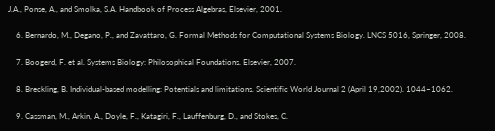J.A., Ponse, A., and Smolka, S.A. Handbook of Process Algebras, Elsevier, 2001.

    6. Bernardo, M., Degano, P., and Zavattaro, G. Formal Methods for Computational Systems Biology. LNCS 5016, Springer, 2008.

    7. Boogerd, F. et al. Systems Biology: Philosophical Foundations. Elsevier, 2007.

    8. Breckling, B. Individual-based modelling: Potentials and limitations. Scientific World Journal 2 (April 19,2002). 1044–1062.

    9. Cassman, M., Arkin, A., Doyle, F., Katagiri, F., Lauffenburg, D., and Stokes, C.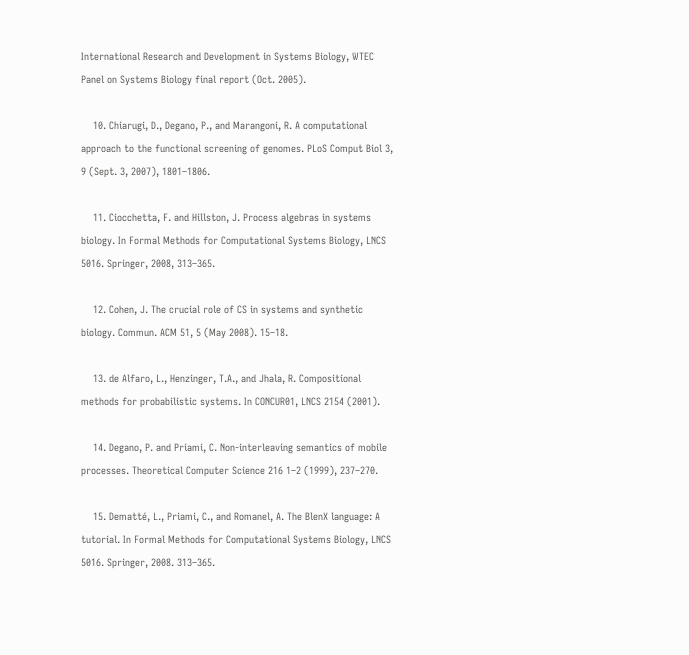International Research and Development in Systems Biology, WTEC Panel on Systems Biology final report (Oct. 2005).

    10. Chiarugi, D., Degano, P., and Marangoni, R. A computational approach to the functional screening of genomes. PLoS Comput Biol 3, 9 (Sept. 3, 2007), 1801–1806.

    11. Ciocchetta, F. and Hillston, J. Process algebras in systems biology. In Formal Methods for Computational Systems Biology, LNCS 5016. Springer, 2008, 313–365.

    12. Cohen, J. The crucial role of CS in systems and synthetic biology. Commun. ACM 51, 5 (May 2008). 15–18.

    13. de Alfaro, L., Henzinger, T.A., and Jhala, R. Compositional methods for probabilistic systems. In CONCUR01, LNCS 2154 (2001).

    14. Degano, P. and Priami, C. Non-interleaving semantics of mobile processes. Theoretical Computer Science 216 1–2 (1999), 237–270.

    15. Dematté, L., Priami, C., and Romanel, A. The BlenX language: A tutorial. In Formal Methods for Computational Systems Biology, LNCS 5016. Springer, 2008. 313–365.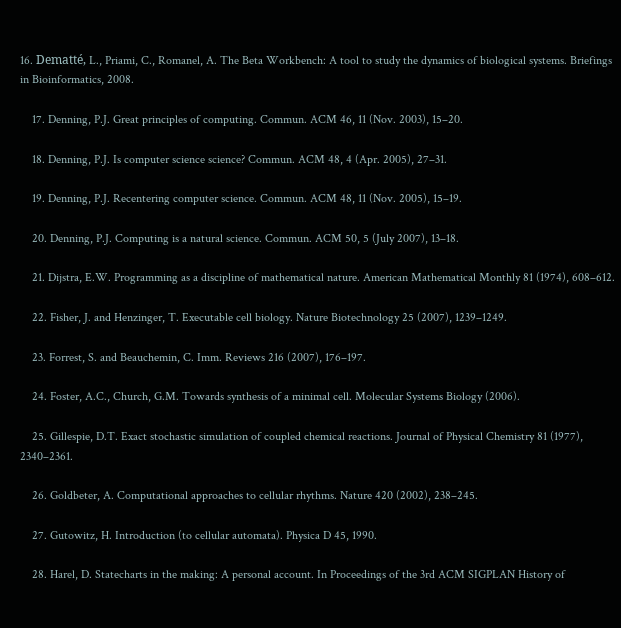16. Dematté, L., Priami, C., Romanel, A. The Beta Workbench: A tool to study the dynamics of biological systems. Briefings in Bioinformatics, 2008.

    17. Denning, P.J. Great principles of computing. Commun. ACM 46, 11 (Nov. 2003), 15–20.

    18. Denning, P.J. Is computer science science? Commun. ACM 48, 4 (Apr. 2005), 27–31.

    19. Denning, P.J. Recentering computer science. Commun. ACM 48, 11 (Nov. 2005), 15–19.

    20. Denning, P.J. Computing is a natural science. Commun. ACM 50, 5 (July 2007), 13–18.

    21. Dijstra, E.W. Programming as a discipline of mathematical nature. American Mathematical Monthly 81 (1974), 608–612.

    22. Fisher, J. and Henzinger, T. Executable cell biology. Nature Biotechnology 25 (2007), 1239–1249.

    23. Forrest, S. and Beauchemin, C. Imm. Reviews 216 (2007), 176–197.

    24. Foster, A.C., Church, G.M. Towards synthesis of a minimal cell. Molecular Systems Biology (2006).

    25. Gillespie, D.T. Exact stochastic simulation of coupled chemical reactions. Journal of Physical Chemistry 81 (1977), 2340–2361.

    26. Goldbeter, A. Computational approaches to cellular rhythms. Nature 420 (2002), 238–245.

    27. Gutowitz, H. Introduction (to cellular automata). Physica D 45, 1990.

    28. Harel, D. Statecharts in the making: A personal account. In Proceedings of the 3rd ACM SIGPLAN History of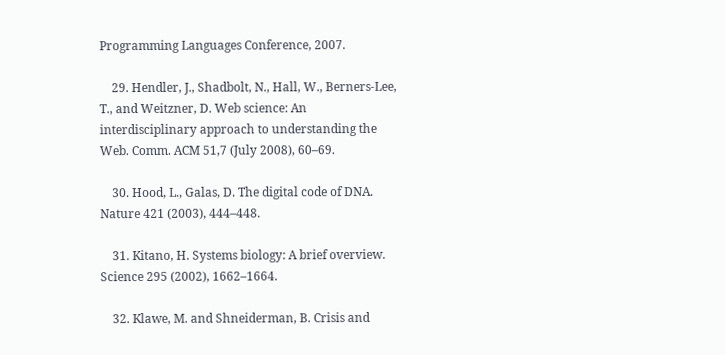Programming Languages Conference, 2007.

    29. Hendler, J., Shadbolt, N., Hall, W., Berners-Lee, T., and Weitzner, D. Web science: An interdisciplinary approach to understanding the Web. Comm. ACM 51,7 (July 2008), 60–69.

    30. Hood, L., Galas, D. The digital code of DNA. Nature 421 (2003), 444–448.

    31. Kitano, H. Systems biology: A brief overview. Science 295 (2002), 1662–1664.

    32. Klawe, M. and Shneiderman, B. Crisis and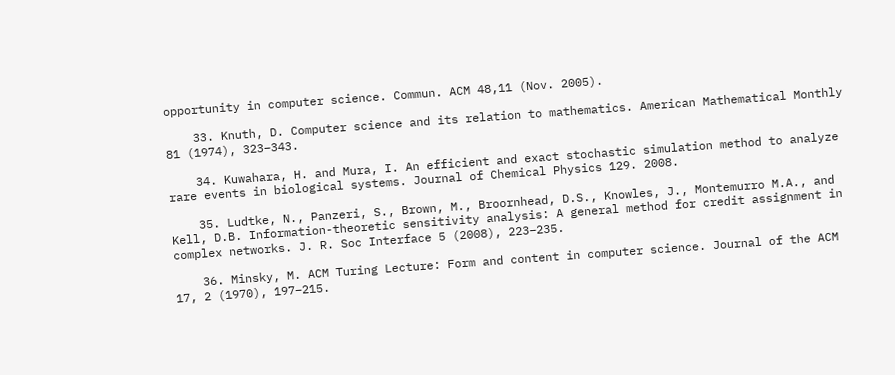opportunity in computer science. Commun. ACM 48,11 (Nov. 2005).

    33. Knuth, D. Computer science and its relation to mathematics. American Mathematical Monthly 81 (1974), 323–343.

    34. Kuwahara, H. and Mura, I. An efficient and exact stochastic simulation method to analyze rare events in biological systems. Journal of Chemical Physics 129. 2008.

    35. Ludtke, N., Panzeri, S., Brown, M., Broornhead, D.S., Knowles, J., Montemurro M.A., and Kell, D.B. Information-theoretic sensitivity analysis: A general method for credit assignment in complex networks. J. R. Soc Interface 5 (2008), 223–235.

    36. Minsky, M. ACM Turing Lecture: Form and content in computer science. Journal of the ACM 17, 2 (1970), 197–215.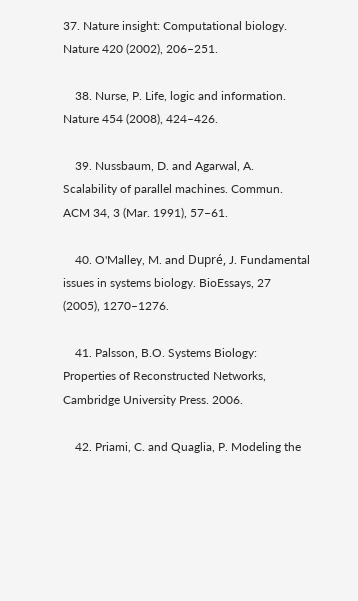37. Nature insight: Computational biology. Nature 420 (2002), 206–251.

    38. Nurse, P. Life, logic and information. Nature 454 (2008), 424–426.

    39. Nussbaum, D. and Agarwal, A. Scalability of parallel machines. Commun. ACM 34, 3 (Mar. 1991), 57–61.

    40. O'Malley, M. and Dupré, J. Fundamental issues in systems biology. BioEssays, 27 (2005), 1270–1276.

    41. Palsson, B.O. Systems Biology: Properties of Reconstructed Networks, Cambridge University Press. 2006.

    42. Priami, C. and Quaglia, P. Modeling the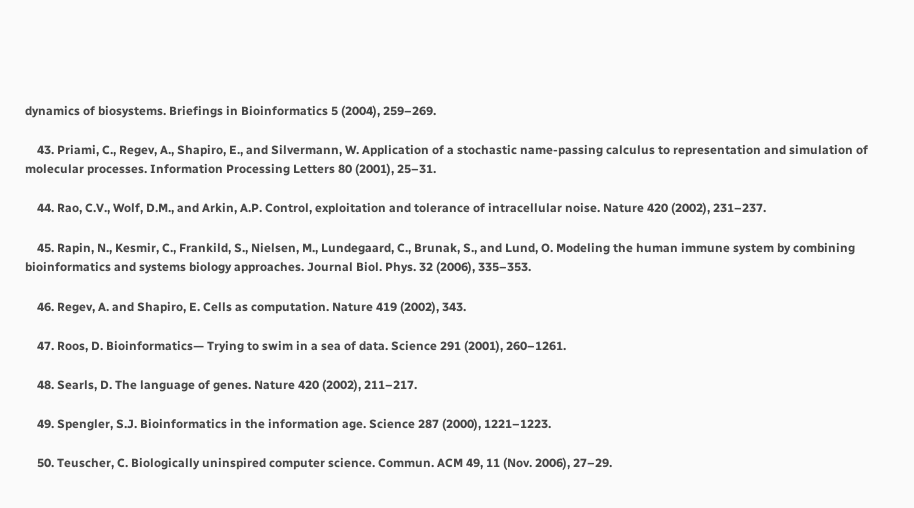dynamics of biosystems. Briefings in Bioinformatics 5 (2004), 259–269.

    43. Priami, C., Regev, A., Shapiro, E., and Silvermann, W. Application of a stochastic name-passing calculus to representation and simulation of molecular processes. Information Processing Letters 80 (2001), 25–31.

    44. Rao, C.V., Wolf, D.M., and Arkin, A.P. Control, exploitation and tolerance of intracellular noise. Nature 420 (2002), 231–237.

    45. Rapin, N., Kesmir, C., Frankild, S., Nielsen, M., Lundegaard, C., Brunak, S., and Lund, O. Modeling the human immune system by combining bioinformatics and systems biology approaches. Journal Biol. Phys. 32 (2006), 335–353.

    46. Regev, A. and Shapiro, E. Cells as computation. Nature 419 (2002), 343.

    47. Roos, D. Bioinformatics— Trying to swim in a sea of data. Science 291 (2001), 260–1261.

    48. Searls, D. The language of genes. Nature 420 (2002), 211–217.

    49. Spengler, S.J. Bioinformatics in the information age. Science 287 (2000), 1221–1223.

    50. Teuscher, C. Biologically uninspired computer science. Commun. ACM 49, 11 (Nov. 2006), 27–29.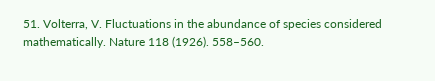51. Volterra, V. Fluctuations in the abundance of species considered mathematically. Nature 118 (1926). 558–560.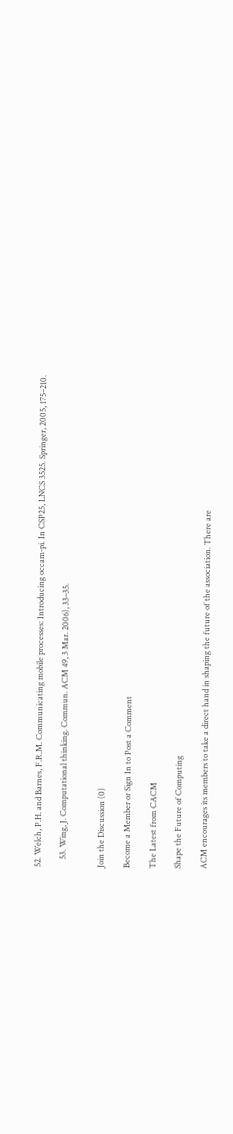52. Welch, P.H. and Barnes, F.R.M. Communicating mobile processes: Introducing occam-pi. In CSP25, LNCS 3525. Springer, 2005, 175–210.

    53. Wing, J. Computational thinking. Commun. ACM 49, 3 Mar. 2006), 33–35.


Join the Discussion (0)

Become a Member or Sign In to Post a Comment

The Latest from CACM

Shape the Future of Computing

ACM encourages its members to take a direct hand in shaping the future of the association. There are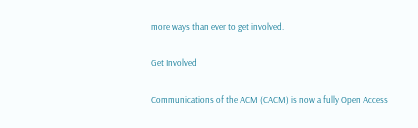more ways than ever to get involved.

Get Involved

Communications of the ACM (CACM) is now a fully Open Access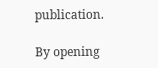publication.

By opening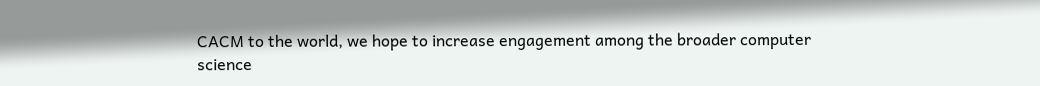CACM to the world, we hope to increase engagement among the broader computer science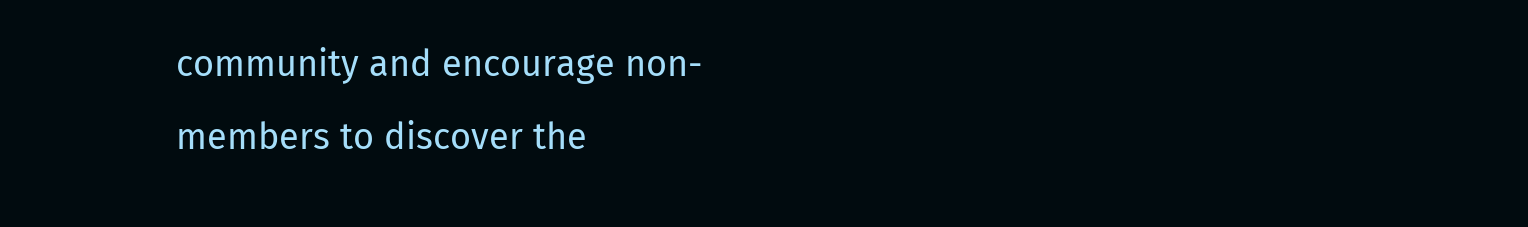community and encourage non-members to discover the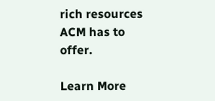rich resources ACM has to offer.

Learn More